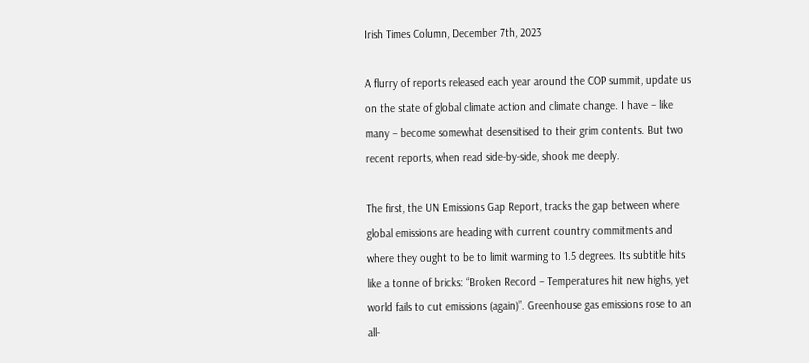Irish Times Column, December 7th, 2023

A flurry of reports released each year around the COP summit, update us on the state of global climate action and climate change. I have – like many – become somewhat desensitised to their grim contents. But two recent reports, when read side-by-side, shook me deeply.

The first, the UN Emissions Gap Report, tracks the gap between where global emissions are heading with current country commitments and where they ought to be to limit warming to 1.5 degrees. Its subtitle hits like a tonne of bricks: “Broken Record – Temperatures hit new highs, yet world fails to cut emissions (again)”. Greenhouse gas emissions rose to an all-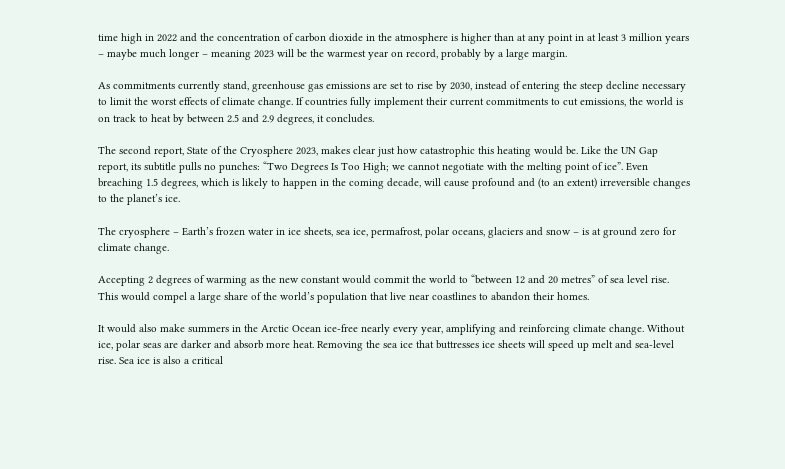time high in 2022 and the concentration of carbon dioxide in the atmosphere is higher than at any point in at least 3 million years – maybe much longer – meaning 2023 will be the warmest year on record, probably by a large margin.

As commitments currently stand, greenhouse gas emissions are set to rise by 2030, instead of entering the steep decline necessary to limit the worst effects of climate change. If countries fully implement their current commitments to cut emissions, the world is on track to heat by between 2.5 and 2.9 degrees, it concludes.

The second report, State of the Cryosphere 2023, makes clear just how catastrophic this heating would be. Like the UN Gap report, its subtitle pulls no punches: “Two Degrees Is Too High; we cannot negotiate with the melting point of ice”. Even breaching 1.5 degrees, which is likely to happen in the coming decade, will cause profound and (to an extent) irreversible changes to the planet’s ice.

The cryosphere – Earth’s frozen water in ice sheets, sea ice, permafrost, polar oceans, glaciers and snow – is at ground zero for climate change.

Accepting 2 degrees of warming as the new constant would commit the world to “between 12 and 20 metres” of sea level rise. This would compel a large share of the world’s population that live near coastlines to abandon their homes.

It would also make summers in the Arctic Ocean ice-free nearly every year, amplifying and reinforcing climate change. Without ice, polar seas are darker and absorb more heat. Removing the sea ice that buttresses ice sheets will speed up melt and sea-level rise. Sea ice is also a critical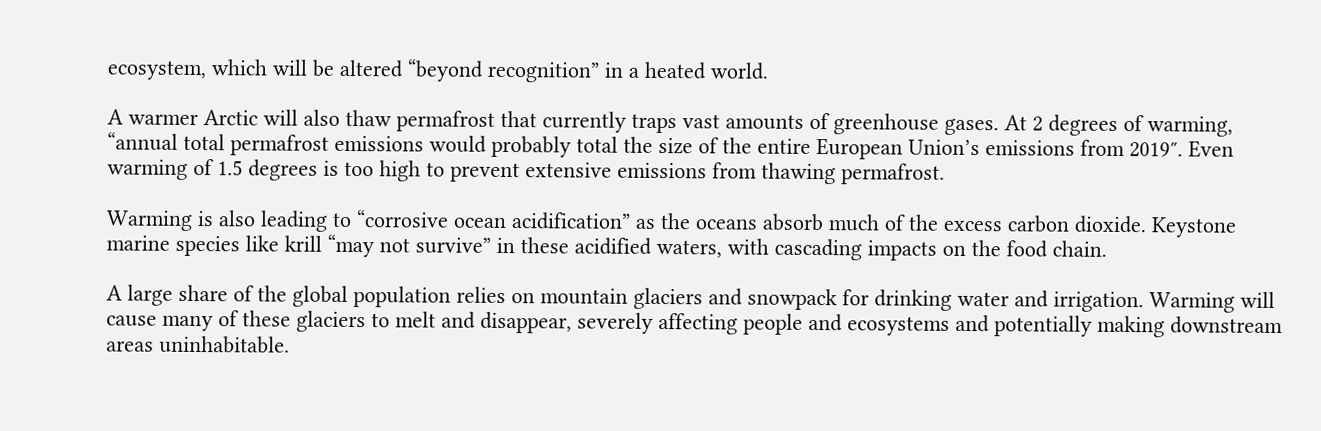ecosystem, which will be altered “beyond recognition” in a heated world.

A warmer Arctic will also thaw permafrost that currently traps vast amounts of greenhouse gases. At 2 degrees of warming, “annual total permafrost emissions would probably total the size of the entire European Union’s emissions from 2019″. Even warming of 1.5 degrees is too high to prevent extensive emissions from thawing permafrost.

Warming is also leading to “corrosive ocean acidification” as the oceans absorb much of the excess carbon dioxide. Keystone marine species like krill “may not survive” in these acidified waters, with cascading impacts on the food chain.

A large share of the global population relies on mountain glaciers and snowpack for drinking water and irrigation. Warming will cause many of these glaciers to melt and disappear, severely affecting people and ecosystems and potentially making downstream areas uninhabitable.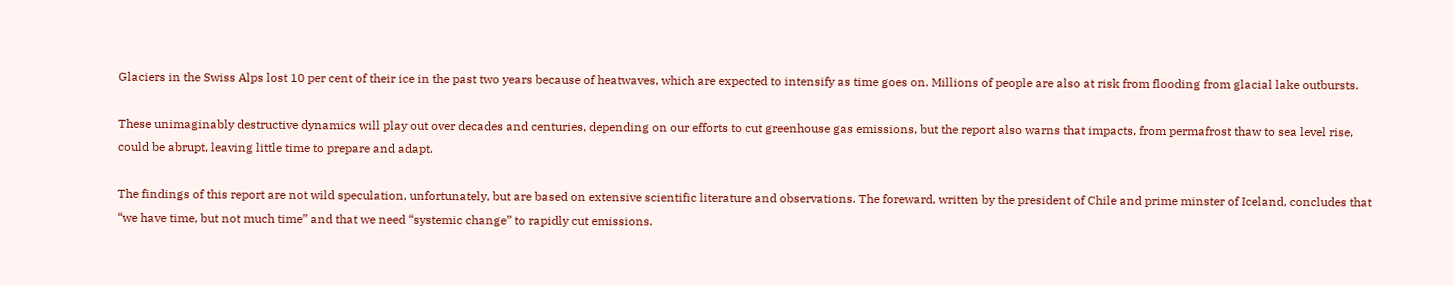Glaciers in the Swiss Alps lost 10 per cent of their ice in the past two years because of heatwaves, which are expected to intensify as time goes on. Millions of people are also at risk from flooding from glacial lake outbursts.

These unimaginably destructive dynamics will play out over decades and centuries, depending on our efforts to cut greenhouse gas emissions, but the report also warns that impacts, from permafrost thaw to sea level rise, could be abrupt, leaving little time to prepare and adapt.

The findings of this report are not wild speculation, unfortunately, but are based on extensive scientific literature and observations. The foreward, written by the president of Chile and prime minster of Iceland, concludes that “we have time, but not much time” and that we need “systemic change” to rapidly cut emissions.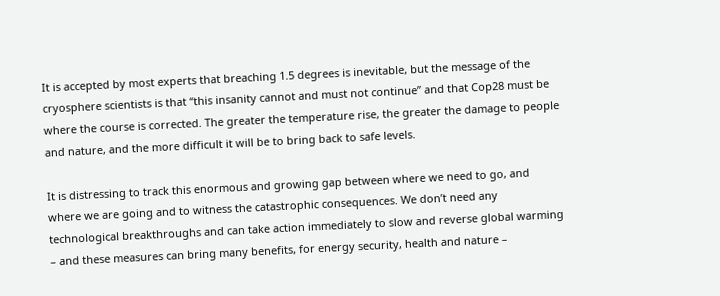It is accepted by most experts that breaching 1.5 degrees is inevitable, but the message of the cryosphere scientists is that “this insanity cannot and must not continue” and that Cop28 must be where the course is corrected. The greater the temperature rise, the greater the damage to people and nature, and the more difficult it will be to bring back to safe levels.

It is distressing to track this enormous and growing gap between where we need to go, and where we are going and to witness the catastrophic consequences. We don’t need any technological breakthroughs and can take action immediately to slow and reverse global warming – and these measures can bring many benefits, for energy security, health and nature –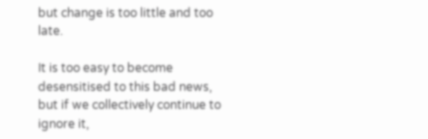but change is too little and too late.

It is too easy to become desensitised to this bad news, but if we collectively continue to ignore it,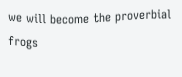we will become the proverbial frogs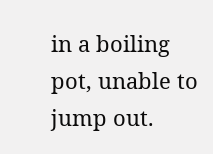in a boiling pot, unable to jump out.